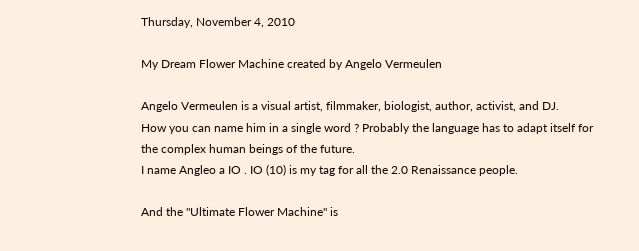Thursday, November 4, 2010

My Dream Flower Machine created by Angelo Vermeulen

Angelo Vermeulen is a visual artist, filmmaker, biologist, author, activist, and DJ.
How you can name him in a single word ? Probably the language has to adapt itself for the complex human beings of the future.
I name Angleo a IO . IO (10) is my tag for all the 2.0 Renaissance people.

And the "Ultimate Flower Machine" is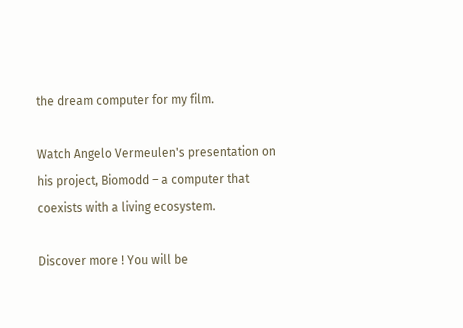the dream computer for my film.

Watch Angelo Vermeulen's presentation on his project, Biomodd – a computer that coexists with a living ecosystem.

Discover more ! You will be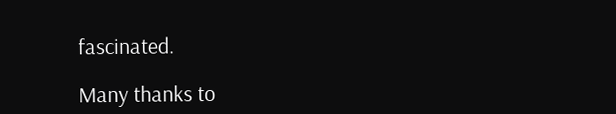fascinated.

Many thanks to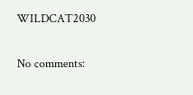WILDCAT2030

No comments: